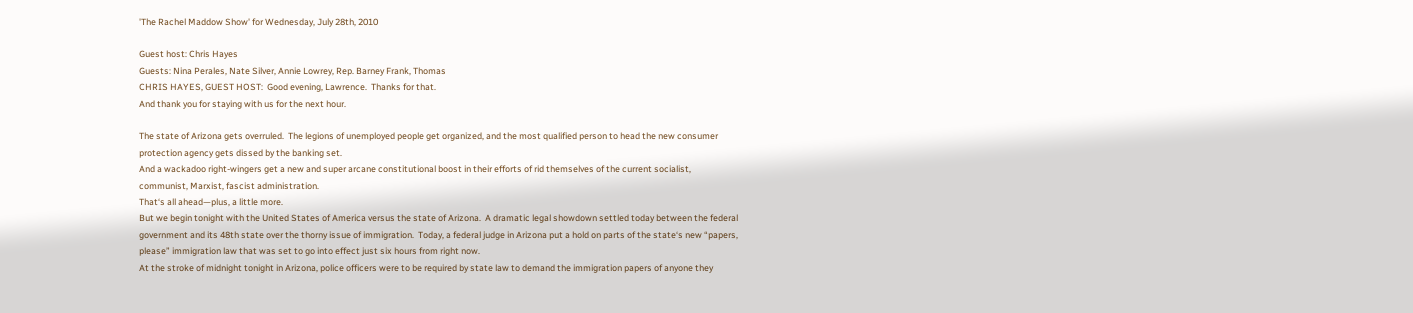'The Rachel Maddow Show' for Wednesday, July 28th, 2010

Guest host: Chris Hayes
Guests: Nina Perales, Nate Silver, Annie Lowrey, Rep. Barney Frank, Thomas
CHRIS HAYES, GUEST HOST:  Good evening, Lawrence.  Thanks for that.
And thank you for staying with us for the next hour.

The state of Arizona gets overruled.  The legions of unemployed people get organized, and the most qualified person to head the new consumer protection agency gets dissed by the banking set.
And a wackadoo right-wingers get a new and super arcane constitutional boost in their efforts of rid themselves of the current socialist, communist, Marxist, fascist administration.
That‘s all ahead—plus, a little more.
But we begin tonight with the United States of America versus the state of Arizona.  A dramatic legal showdown settled today between the federal government and its 48th state over the thorny issue of immigration.  Today, a federal judge in Arizona put a hold on parts of the state‘s new “papers, please” immigration law that was set to go into effect just six hours from right now.
At the stroke of midnight tonight in Arizona, police officers were to be required by state law to demand the immigration papers of anyone they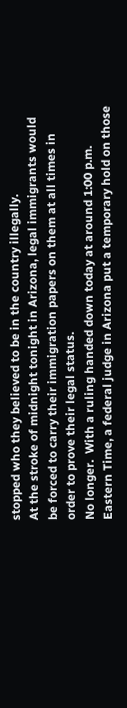stopped who they believed to be in the country illegally.
At the stroke of midnight tonight in Arizona, legal immigrants would be forced to carry their immigration papers on them at all times in order to prove their legal status.
No longer.  With a ruling handed down today at around 1:00 p.m.  Eastern Time, a federal judge in Arizona put a temporary hold on those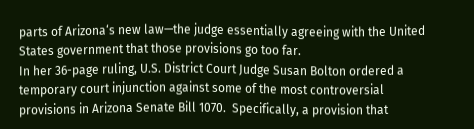parts of Arizona‘s new law—the judge essentially agreeing with the United States government that those provisions go too far.
In her 36-page ruling, U.S. District Court Judge Susan Bolton ordered a temporary court injunction against some of the most controversial provisions in Arizona Senate Bill 1070.  Specifically, a provision that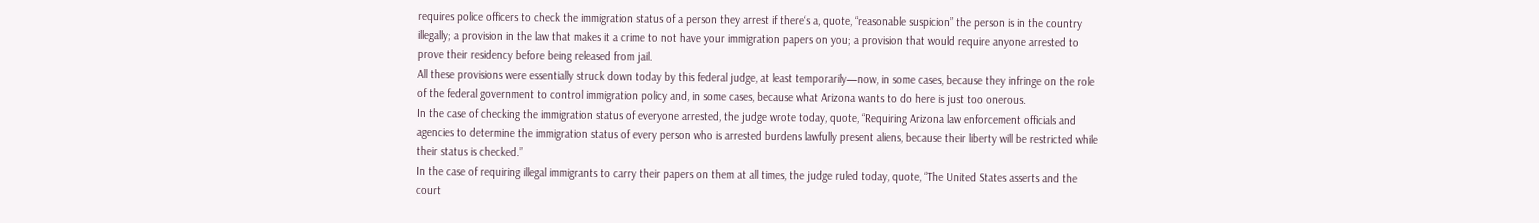requires police officers to check the immigration status of a person they arrest if there‘s a, quote, “reasonable suspicion” the person is in the country illegally; a provision in the law that makes it a crime to not have your immigration papers on you; a provision that would require anyone arrested to prove their residency before being released from jail.
All these provisions were essentially struck down today by this federal judge, at least temporarily—now, in some cases, because they infringe on the role of the federal government to control immigration policy and, in some cases, because what Arizona wants to do here is just too onerous.
In the case of checking the immigration status of everyone arrested, the judge wrote today, quote, “Requiring Arizona law enforcement officials and agencies to determine the immigration status of every person who is arrested burdens lawfully present aliens, because their liberty will be restricted while their status is checked.”
In the case of requiring illegal immigrants to carry their papers on them at all times, the judge ruled today, quote, “The United States asserts and the court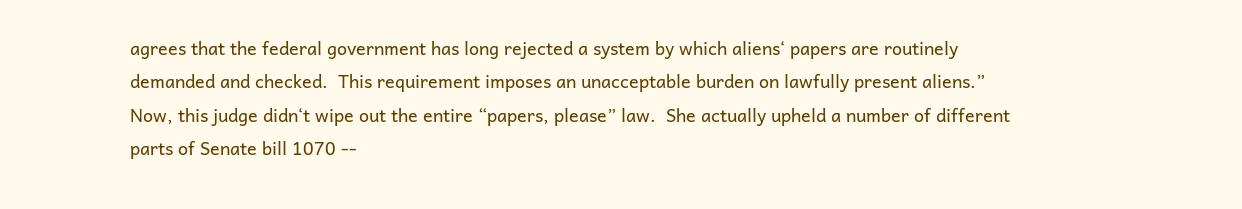agrees that the federal government has long rejected a system by which aliens‘ papers are routinely demanded and checked.  This requirement imposes an unacceptable burden on lawfully present aliens.”
Now, this judge didn‘t wipe out the entire “papers, please” law.  She actually upheld a number of different parts of Senate bill 1070 --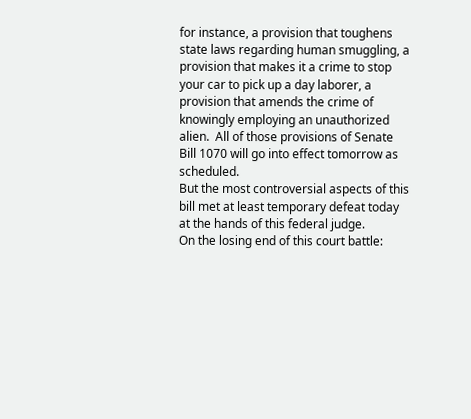for instance, a provision that toughens state laws regarding human smuggling, a provision that makes it a crime to stop your car to pick up a day laborer, a provision that amends the crime of knowingly employing an unauthorized alien.  All of those provisions of Senate Bill 1070 will go into effect tomorrow as scheduled.
But the most controversial aspects of this bill met at least temporary defeat today at the hands of this federal judge.
On the losing end of this court battle: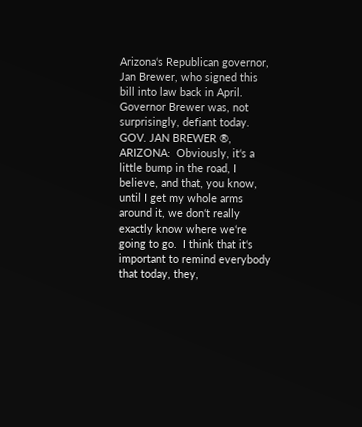Arizona‘s Republican governor, Jan Brewer, who signed this bill into law back in April.  Governor Brewer was, not surprisingly, defiant today.
GOV. JAN BREWER ®, ARIZONA:  Obviously, it‘s a little bump in the road, I believe, and that, you know, until I get my whole arms around it, we don‘t really exactly know where we‘re going to go.  I think that it‘s important to remind everybody that today, they,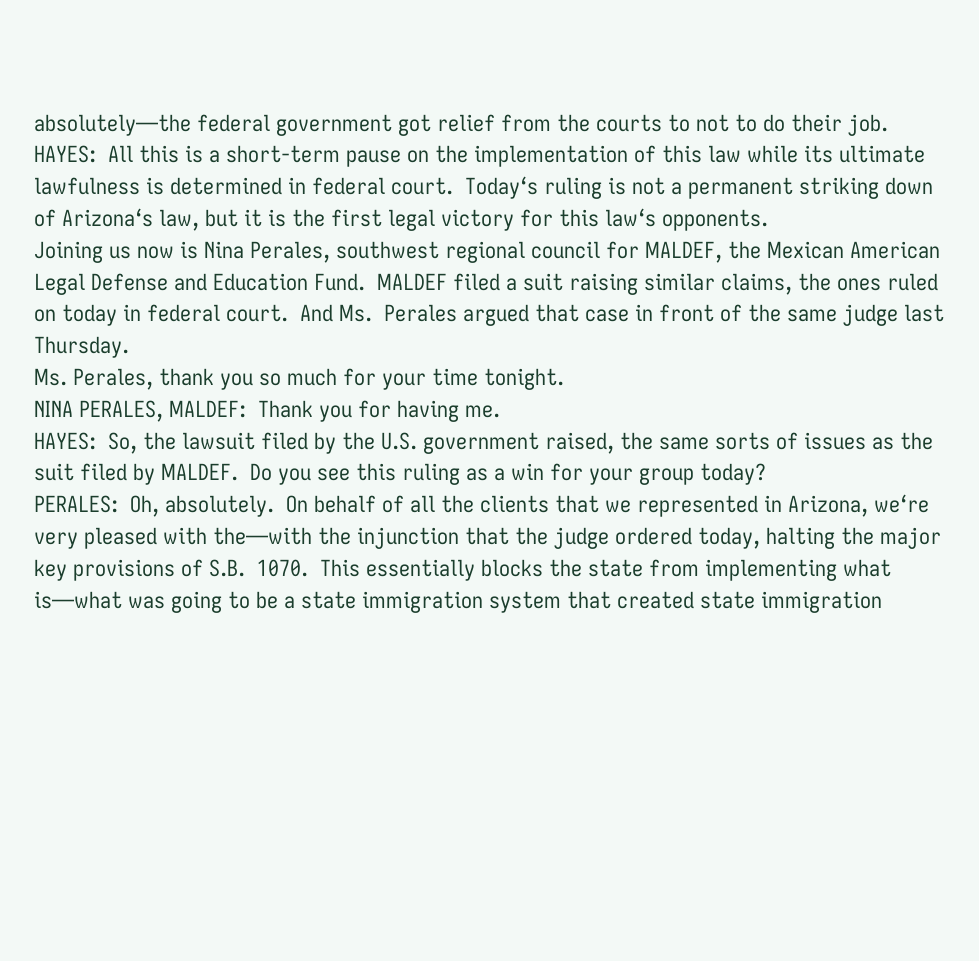absolutely—the federal government got relief from the courts to not to do their job.
HAYES:  All this is a short-term pause on the implementation of this law while its ultimate lawfulness is determined in federal court.  Today‘s ruling is not a permanent striking down of Arizona‘s law, but it is the first legal victory for this law‘s opponents.
Joining us now is Nina Perales, southwest regional council for MALDEF, the Mexican American Legal Defense and Education Fund.  MALDEF filed a suit raising similar claims, the ones ruled on today in federal court.  And Ms.  Perales argued that case in front of the same judge last Thursday.
Ms. Perales, thank you so much for your time tonight.
NINA PERALES, MALDEF:  Thank you for having me.
HAYES:  So, the lawsuit filed by the U.S. government raised, the same sorts of issues as the suit filed by MALDEF.  Do you see this ruling as a win for your group today?
PERALES:  Oh, absolutely.  On behalf of all the clients that we represented in Arizona, we‘re very pleased with the—with the injunction that the judge ordered today, halting the major key provisions of S.B.  1070.  This essentially blocks the state from implementing what is—what was going to be a state immigration system that created state immigration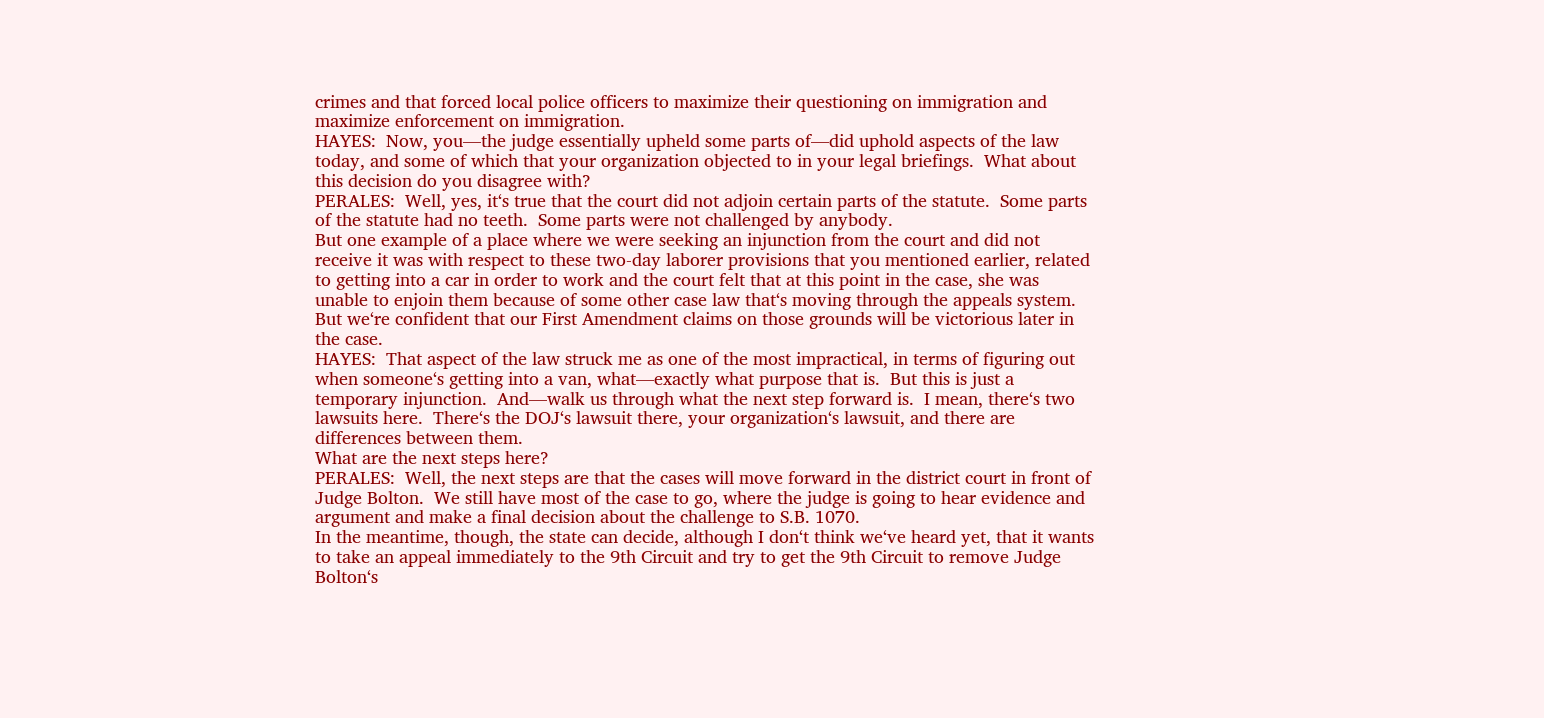crimes and that forced local police officers to maximize their questioning on immigration and maximize enforcement on immigration.
HAYES:  Now, you—the judge essentially upheld some parts of—did uphold aspects of the law today, and some of which that your organization objected to in your legal briefings.  What about this decision do you disagree with?
PERALES:  Well, yes, it‘s true that the court did not adjoin certain parts of the statute.  Some parts of the statute had no teeth.  Some parts were not challenged by anybody.
But one example of a place where we were seeking an injunction from the court and did not receive it was with respect to these two-day laborer provisions that you mentioned earlier, related to getting into a car in order to work and the court felt that at this point in the case, she was unable to enjoin them because of some other case law that‘s moving through the appeals system.  But we‘re confident that our First Amendment claims on those grounds will be victorious later in the case.
HAYES:  That aspect of the law struck me as one of the most impractical, in terms of figuring out when someone‘s getting into a van, what—exactly what purpose that is.  But this is just a temporary injunction.  And—walk us through what the next step forward is.  I mean, there‘s two lawsuits here.  There‘s the DOJ‘s lawsuit there, your organization‘s lawsuit, and there are differences between them.
What are the next steps here?
PERALES:  Well, the next steps are that the cases will move forward in the district court in front of Judge Bolton.  We still have most of the case to go, where the judge is going to hear evidence and argument and make a final decision about the challenge to S.B. 1070.
In the meantime, though, the state can decide, although I don‘t think we‘ve heard yet, that it wants to take an appeal immediately to the 9th Circuit and try to get the 9th Circuit to remove Judge Bolton‘s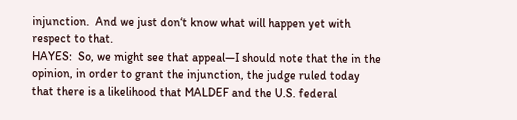injunction.  And we just don‘t know what will happen yet with respect to that.
HAYES:  So, we might see that appeal—I should note that the in the opinion, in order to grant the injunction, the judge ruled today that there is a likelihood that MALDEF and the U.S. federal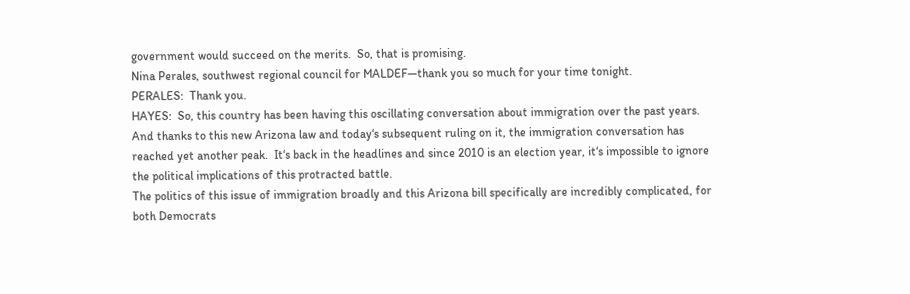government would succeed on the merits.  So, that is promising.
Nina Perales, southwest regional council for MALDEF—thank you so much for your time tonight.
PERALES:  Thank you.
HAYES:  So, this country has been having this oscillating conversation about immigration over the past years.  And thanks to this new Arizona law and today‘s subsequent ruling on it, the immigration conversation has reached yet another peak.  It‘s back in the headlines and since 2010 is an election year, it‘s impossible to ignore the political implications of this protracted battle.
The politics of this issue of immigration broadly and this Arizona bill specifically are incredibly complicated, for both Democrats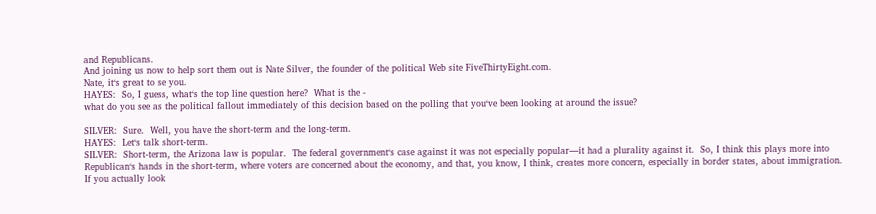and Republicans.
And joining us now to help sort them out is Nate Silver, the founder of the political Web site FiveThirtyEight.com.
Nate, it‘s great to se you.
HAYES:  So, I guess, what‘s the top line question here?  What is the -
what do you see as the political fallout immediately of this decision based on the polling that you‘ve been looking at around the issue?

SILVER:  Sure.  Well, you have the short-term and the long-term.
HAYES:  Let‘s talk short-term.
SILVER:  Short-term, the Arizona law is popular.  The federal government‘s case against it was not especially popular—it had a plurality against it.  So, I think this plays more into Republican‘s hands in the short-term, where voters are concerned about the economy, and that, you know, I think, creates more concern, especially in border states, about immigration.
If you actually look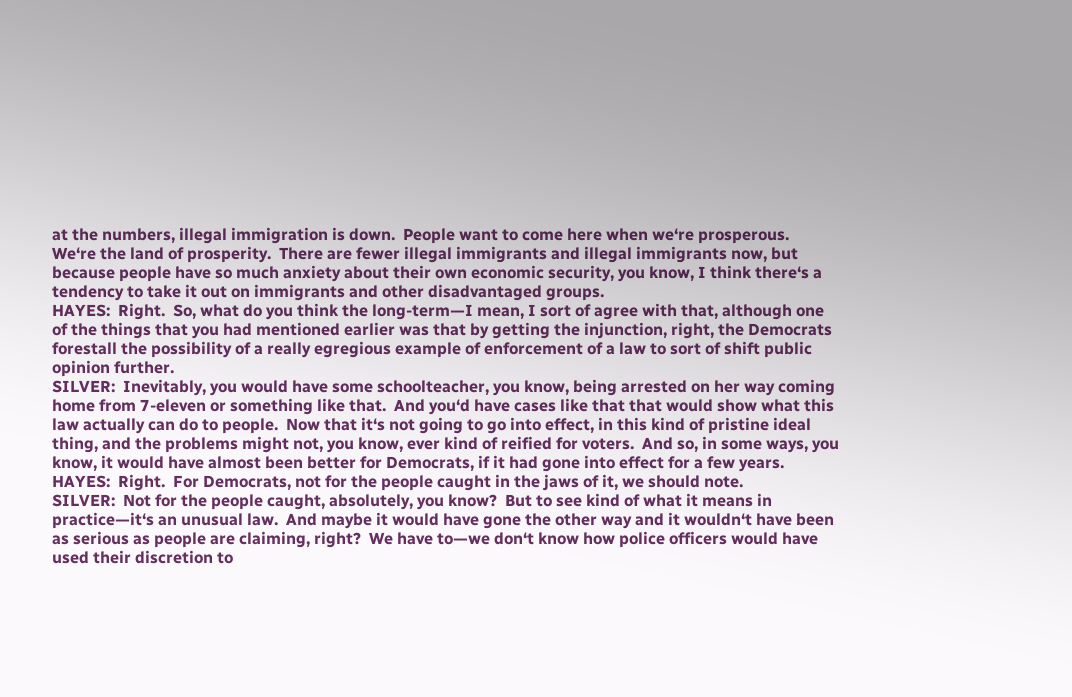at the numbers, illegal immigration is down.  People want to come here when we‘re prosperous.  We‘re the land of prosperity.  There are fewer illegal immigrants and illegal immigrants now, but because people have so much anxiety about their own economic security, you know, I think there‘s a tendency to take it out on immigrants and other disadvantaged groups.
HAYES:  Right.  So, what do you think the long-term—I mean, I sort of agree with that, although one of the things that you had mentioned earlier was that by getting the injunction, right, the Democrats forestall the possibility of a really egregious example of enforcement of a law to sort of shift public opinion further.
SILVER:  Inevitably, you would have some schoolteacher, you know, being arrested on her way coming home from 7-eleven or something like that.  And you‘d have cases like that that would show what this law actually can do to people.  Now that it‘s not going to go into effect, in this kind of pristine ideal thing, and the problems might not, you know, ever kind of reified for voters.  And so, in some ways, you know, it would have almost been better for Democrats, if it had gone into effect for a few years.
HAYES:  Right.  For Democrats, not for the people caught in the jaws of it, we should note.
SILVER:  Not for the people caught, absolutely, you know?  But to see kind of what it means in practice—it‘s an unusual law.  And maybe it would have gone the other way and it wouldn‘t have been as serious as people are claiming, right?  We have to—we don‘t know how police officers would have used their discretion to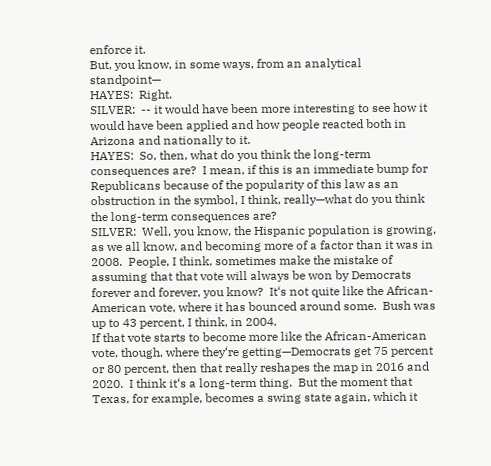enforce it.
But, you know, in some ways, from an analytical standpoint—
HAYES:  Right.
SILVER:  -- it would have been more interesting to see how it would have been applied and how people reacted both in Arizona and nationally to it.
HAYES:  So, then, what do you think the long-term consequences are?  I mean, if this is an immediate bump for Republicans because of the popularity of this law as an obstruction in the symbol, I think, really—what do you think the long-term consequences are?
SILVER:  Well, you know, the Hispanic population is growing, as we all know, and becoming more of a factor than it was in 2008.  People, I think, sometimes make the mistake of assuming that that vote will always be won by Democrats forever and forever, you know?  It‘s not quite like the African-American vote, where it has bounced around some.  Bush was up to 43 percent, I think, in 2004.
If that vote starts to become more like the African-American vote, though, where they‘re getting—Democrats get 75 percent or 80 percent, then that really reshapes the map in 2016 and 2020.  I think it‘s a long-term thing.  But the moment that Texas, for example, becomes a swing state again, which it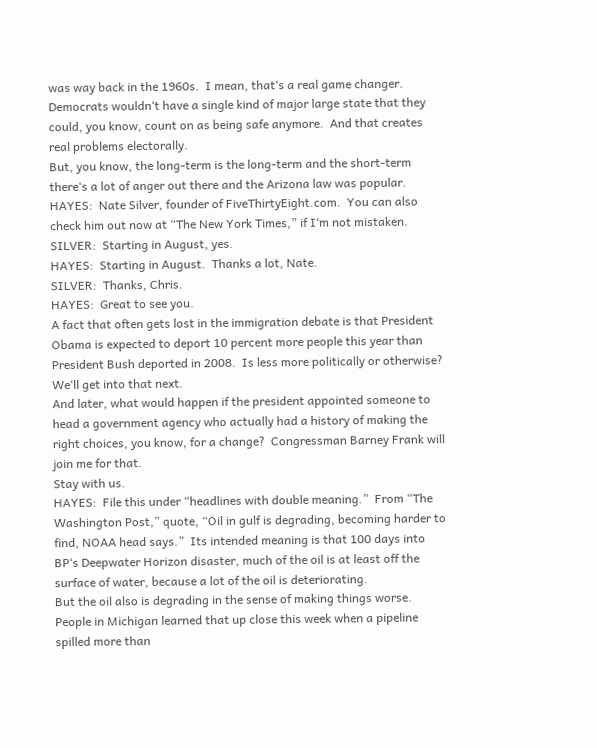was way back in the 1960s.  I mean, that‘s a real game changer.
Democrats wouldn‘t have a single kind of major large state that they could, you know, count on as being safe anymore.  And that creates real problems electorally.
But, you know, the long-term is the long-term and the short-term there‘s a lot of anger out there and the Arizona law was popular.
HAYES:  Nate Silver, founder of FiveThirtyEight.com.  You can also check him out now at “The New York Times,” if I‘m not mistaken.
SILVER:  Starting in August, yes.
HAYES:  Starting in August.  Thanks a lot, Nate.
SILVER:  Thanks, Chris.
HAYES:  Great to see you.
A fact that often gets lost in the immigration debate is that President Obama is expected to deport 10 percent more people this year than President Bush deported in 2008.  Is less more politically or otherwise?  We‘ll get into that next.
And later, what would happen if the president appointed someone to head a government agency who actually had a history of making the right choices, you know, for a change?  Congressman Barney Frank will join me for that.
Stay with us.
HAYES:  File this under “headlines with double meaning.”  From “The Washington Post,” quote, “Oil in gulf is degrading, becoming harder to find, NOAA head says.”  Its intended meaning is that 100 days into BP‘s Deepwater Horizon disaster, much of the oil is at least off the surface of water, because a lot of the oil is deteriorating.
But the oil also is degrading in the sense of making things worse.  People in Michigan learned that up close this week when a pipeline spilled more than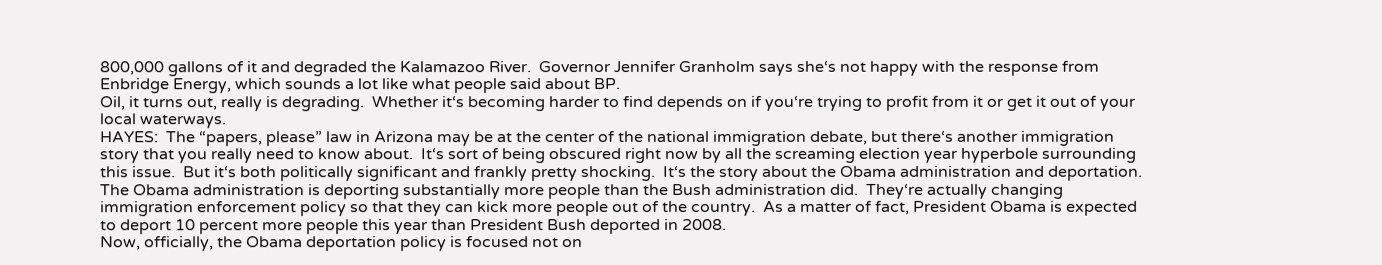800,000 gallons of it and degraded the Kalamazoo River.  Governor Jennifer Granholm says she‘s not happy with the response from Enbridge Energy, which sounds a lot like what people said about BP.
Oil, it turns out, really is degrading.  Whether it‘s becoming harder to find depends on if you‘re trying to profit from it or get it out of your local waterways.
HAYES:  The “papers, please” law in Arizona may be at the center of the national immigration debate, but there‘s another immigration story that you really need to know about.  It‘s sort of being obscured right now by all the screaming election year hyperbole surrounding this issue.  But it‘s both politically significant and frankly pretty shocking.  It‘s the story about the Obama administration and deportation.
The Obama administration is deporting substantially more people than the Bush administration did.  They‘re actually changing immigration enforcement policy so that they can kick more people out of the country.  As a matter of fact, President Obama is expected to deport 10 percent more people this year than President Bush deported in 2008.
Now, officially, the Obama deportation policy is focused not on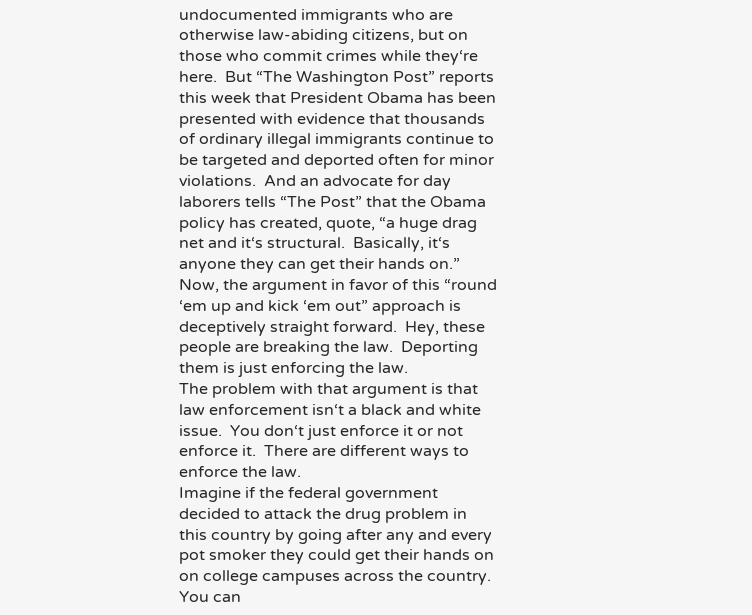undocumented immigrants who are otherwise law-abiding citizens, but on those who commit crimes while they‘re here.  But “The Washington Post” reports this week that President Obama has been presented with evidence that thousands of ordinary illegal immigrants continue to be targeted and deported often for minor violations.  And an advocate for day laborers tells “The Post” that the Obama policy has created, quote, “a huge drag net and it‘s structural.  Basically, it‘s anyone they can get their hands on.”
Now, the argument in favor of this “round ‘em up and kick ‘em out” approach is deceptively straight forward.  Hey, these people are breaking the law.  Deporting them is just enforcing the law.
The problem with that argument is that law enforcement isn‘t a black and white issue.  You don‘t just enforce it or not enforce it.  There are different ways to enforce the law.
Imagine if the federal government decided to attack the drug problem in this country by going after any and every pot smoker they could get their hands on on college campuses across the country.  You can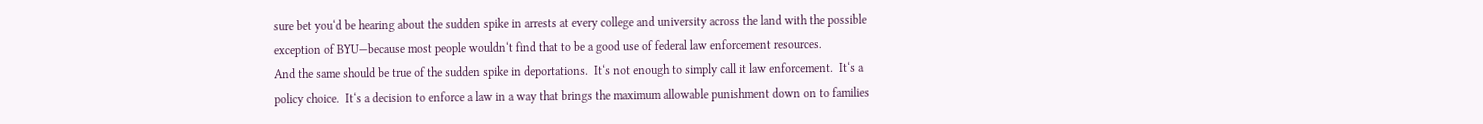sure bet you‘d be hearing about the sudden spike in arrests at every college and university across the land with the possible exception of BYU—because most people wouldn‘t find that to be a good use of federal law enforcement resources.
And the same should be true of the sudden spike in deportations.  It‘s not enough to simply call it law enforcement.  It‘s a policy choice.  It‘s a decision to enforce a law in a way that brings the maximum allowable punishment down on to families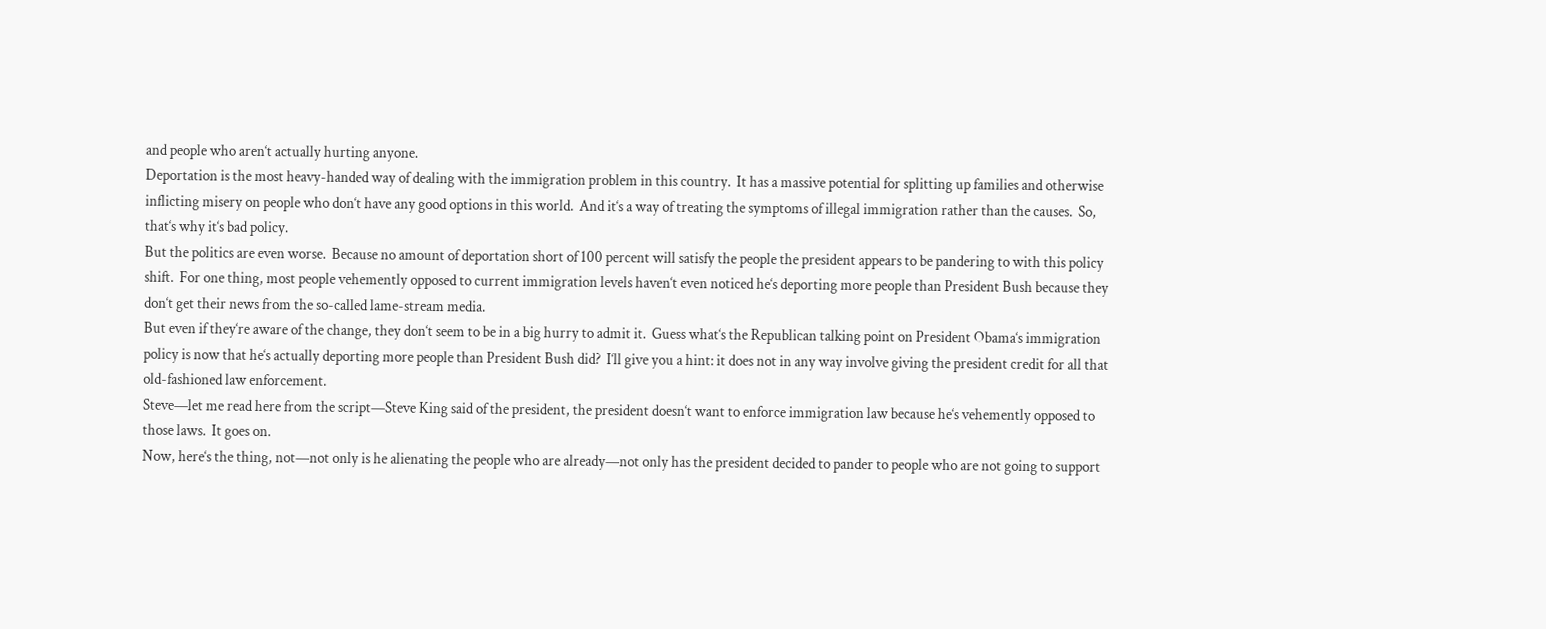and people who aren‘t actually hurting anyone.
Deportation is the most heavy-handed way of dealing with the immigration problem in this country.  It has a massive potential for splitting up families and otherwise inflicting misery on people who don‘t have any good options in this world.  And it‘s a way of treating the symptoms of illegal immigration rather than the causes.  So, that‘s why it‘s bad policy.
But the politics are even worse.  Because no amount of deportation short of 100 percent will satisfy the people the president appears to be pandering to with this policy shift.  For one thing, most people vehemently opposed to current immigration levels haven‘t even noticed he‘s deporting more people than President Bush because they don‘t get their news from the so-called lame-stream media.
But even if they‘re aware of the change, they don‘t seem to be in a big hurry to admit it.  Guess what‘s the Republican talking point on President Obama‘s immigration policy is now that he‘s actually deporting more people than President Bush did?  I‘ll give you a hint: it does not in any way involve giving the president credit for all that old-fashioned law enforcement.
Steve—let me read here from the script—Steve King said of the president, the president doesn‘t want to enforce immigration law because he‘s vehemently opposed to those laws.  It goes on.
Now, here‘s the thing, not—not only is he alienating the people who are already—not only has the president decided to pander to people who are not going to support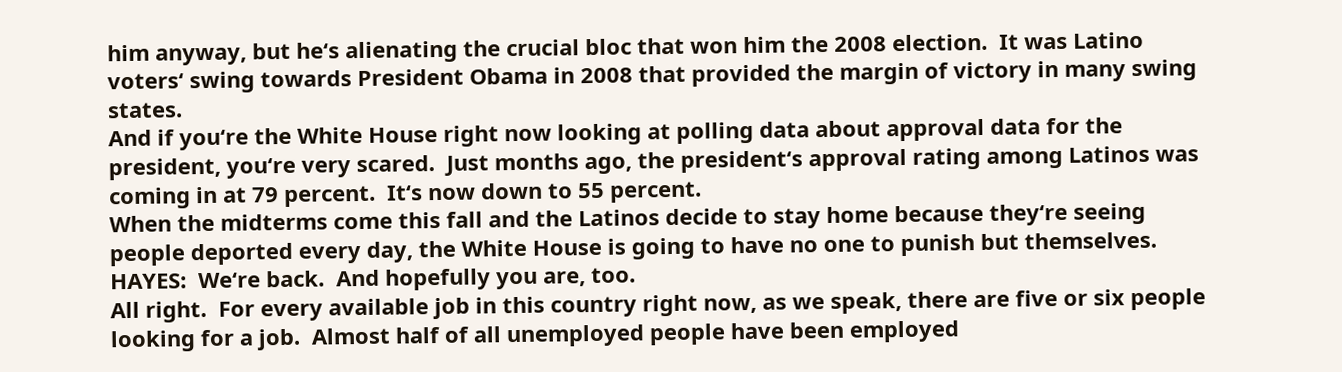him anyway, but he‘s alienating the crucial bloc that won him the 2008 election.  It was Latino voters‘ swing towards President Obama in 2008 that provided the margin of victory in many swing states.
And if you‘re the White House right now looking at polling data about approval data for the president, you‘re very scared.  Just months ago, the president‘s approval rating among Latinos was coming in at 79 percent.  It‘s now down to 55 percent.
When the midterms come this fall and the Latinos decide to stay home because they‘re seeing people deported every day, the White House is going to have no one to punish but themselves.
HAYES:  We‘re back.  And hopefully you are, too.
All right.  For every available job in this country right now, as we speak, there are five or six people looking for a job.  Almost half of all unemployed people have been employed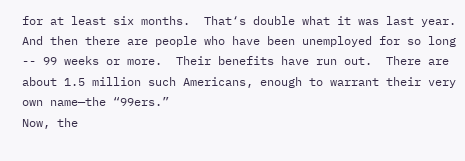for at least six months.  That‘s double what it was last year.
And then there are people who have been unemployed for so long -- 99 weeks or more.  Their benefits have run out.  There are about 1.5 million such Americans, enough to warrant their very own name—the “99ers.”
Now, the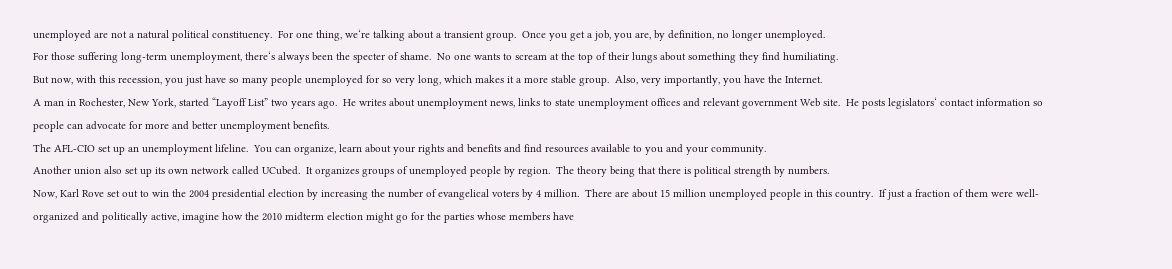unemployed are not a natural political constituency.  For one thing, we‘re talking about a transient group.  Once you get a job, you are, by definition, no longer unemployed.
For those suffering long-term unemployment, there‘s always been the specter of shame.  No one wants to scream at the top of their lungs about something they find humiliating.
But now, with this recession, you just have so many people unemployed for so very long, which makes it a more stable group.  Also, very importantly, you have the Internet.
A man in Rochester, New York, started “Layoff List” two years ago.  He writes about unemployment news, links to state unemployment offices and relevant government Web site.  He posts legislators‘ contact information so people can advocate for more and better unemployment benefits.
The AFL-CIO set up an unemployment lifeline.  You can organize, learn about your rights and benefits and find resources available to you and your community.
Another union also set up its own network called UCubed.  It organizes groups of unemployed people by region.  The theory being that there is political strength by numbers.
Now, Karl Rove set out to win the 2004 presidential election by increasing the number of evangelical voters by 4 million.  There are about 15 million unemployed people in this country.  If just a fraction of them were well-organized and politically active, imagine how the 2010 midterm election might go for the parties whose members have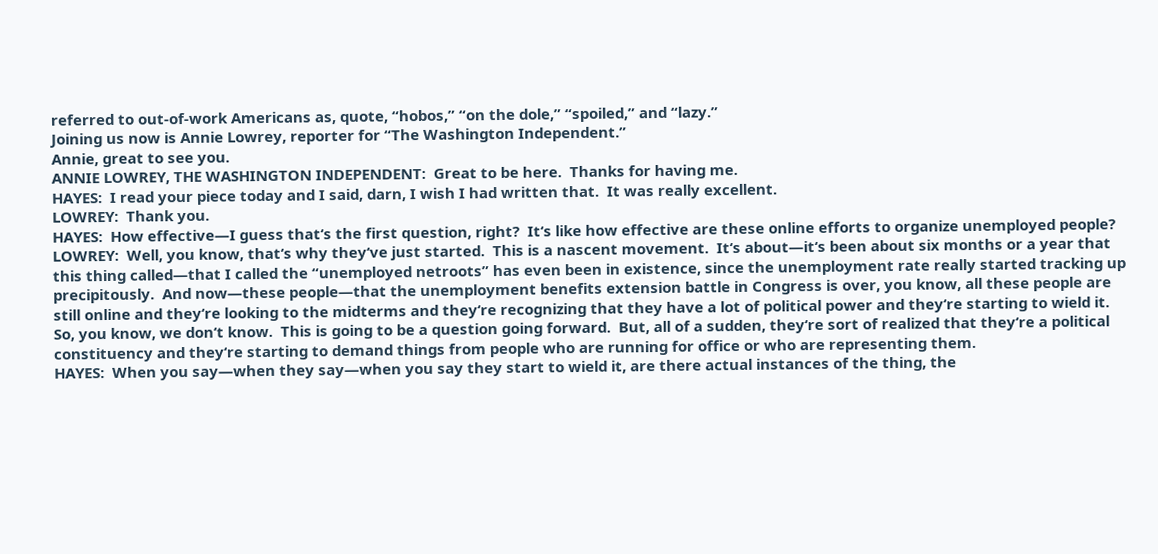referred to out-of-work Americans as, quote, “hobos,” “on the dole,” “spoiled,” and “lazy.”
Joining us now is Annie Lowrey, reporter for “The Washington Independent.”
Annie, great to see you.
ANNIE LOWREY, THE WASHINGTON INDEPENDENT:  Great to be here.  Thanks for having me.
HAYES:  I read your piece today and I said, darn, I wish I had written that.  It was really excellent.
LOWREY:  Thank you.
HAYES:  How effective—I guess that‘s the first question, right?  It‘s like how effective are these online efforts to organize unemployed people?
LOWREY:  Well, you know, that‘s why they‘ve just started.  This is a nascent movement.  It‘s about—it‘s been about six months or a year that this thing called—that I called the “unemployed netroots” has even been in existence, since the unemployment rate really started tracking up precipitously.  And now—these people—that the unemployment benefits extension battle in Congress is over, you know, all these people are still online and they‘re looking to the midterms and they‘re recognizing that they have a lot of political power and they‘re starting to wield it.
So, you know, we don‘t know.  This is going to be a question going forward.  But, all of a sudden, they‘re sort of realized that they‘re a political constituency and they‘re starting to demand things from people who are running for office or who are representing them.
HAYES:  When you say—when they say—when you say they start to wield it, are there actual instances of the thing, the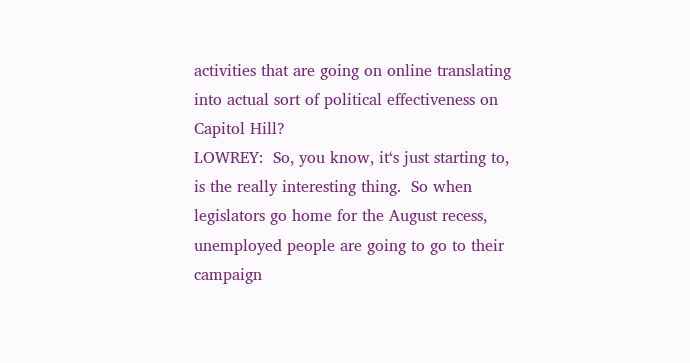activities that are going on online translating into actual sort of political effectiveness on Capitol Hill?
LOWREY:  So, you know, it‘s just starting to, is the really interesting thing.  So when legislators go home for the August recess, unemployed people are going to go to their campaign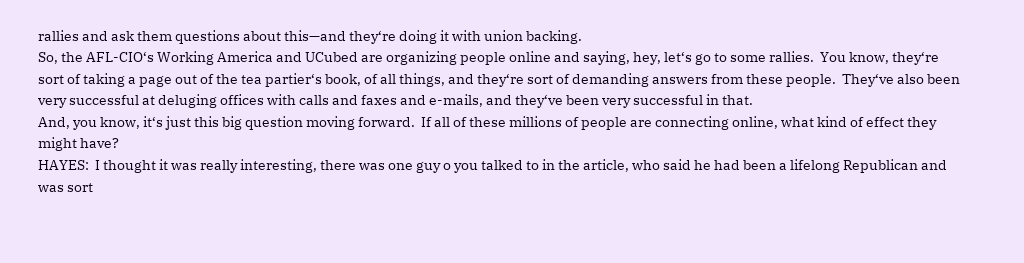rallies and ask them questions about this—and they‘re doing it with union backing.
So, the AFL-CIO‘s Working America and UCubed are organizing people online and saying, hey, let‘s go to some rallies.  You know, they‘re sort of taking a page out of the tea partier‘s book, of all things, and they‘re sort of demanding answers from these people.  They‘ve also been very successful at deluging offices with calls and faxes and e-mails, and they‘ve been very successful in that.
And, you know, it‘s just this big question moving forward.  If all of these millions of people are connecting online, what kind of effect they might have?
HAYES:  I thought it was really interesting, there was one guy o you talked to in the article, who said he had been a lifelong Republican and was sort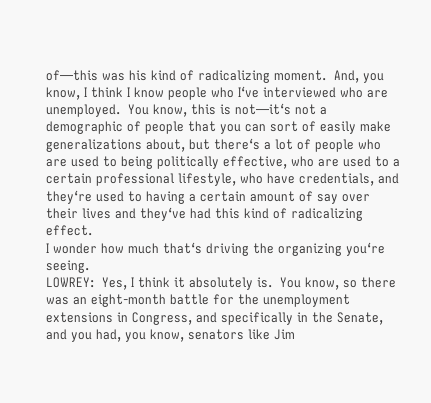of—this was his kind of radicalizing moment.  And, you know, I think I know people who I‘ve interviewed who are unemployed.  You know, this is not—it‘s not a demographic of people that you can sort of easily make generalizations about, but there‘s a lot of people who are used to being politically effective, who are used to a certain professional lifestyle, who have credentials, and they‘re used to having a certain amount of say over their lives and they‘ve had this kind of radicalizing effect.
I wonder how much that‘s driving the organizing you‘re seeing.
LOWREY:  Yes, I think it absolutely is.  You know, so there was an eight-month battle for the unemployment extensions in Congress, and specifically in the Senate, and you had, you know, senators like Jim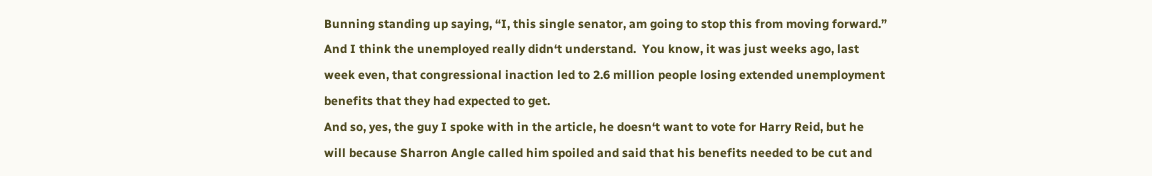Bunning standing up saying, “I, this single senator, am going to stop this from moving forward.”
And I think the unemployed really didn‘t understand.  You know, it was just weeks ago, last week even, that congressional inaction led to 2.6 million people losing extended unemployment benefits that they had expected to get.
And so, yes, the guy I spoke with in the article, he doesn‘t want to vote for Harry Reid, but he will because Sharron Angle called him spoiled and said that his benefits needed to be cut and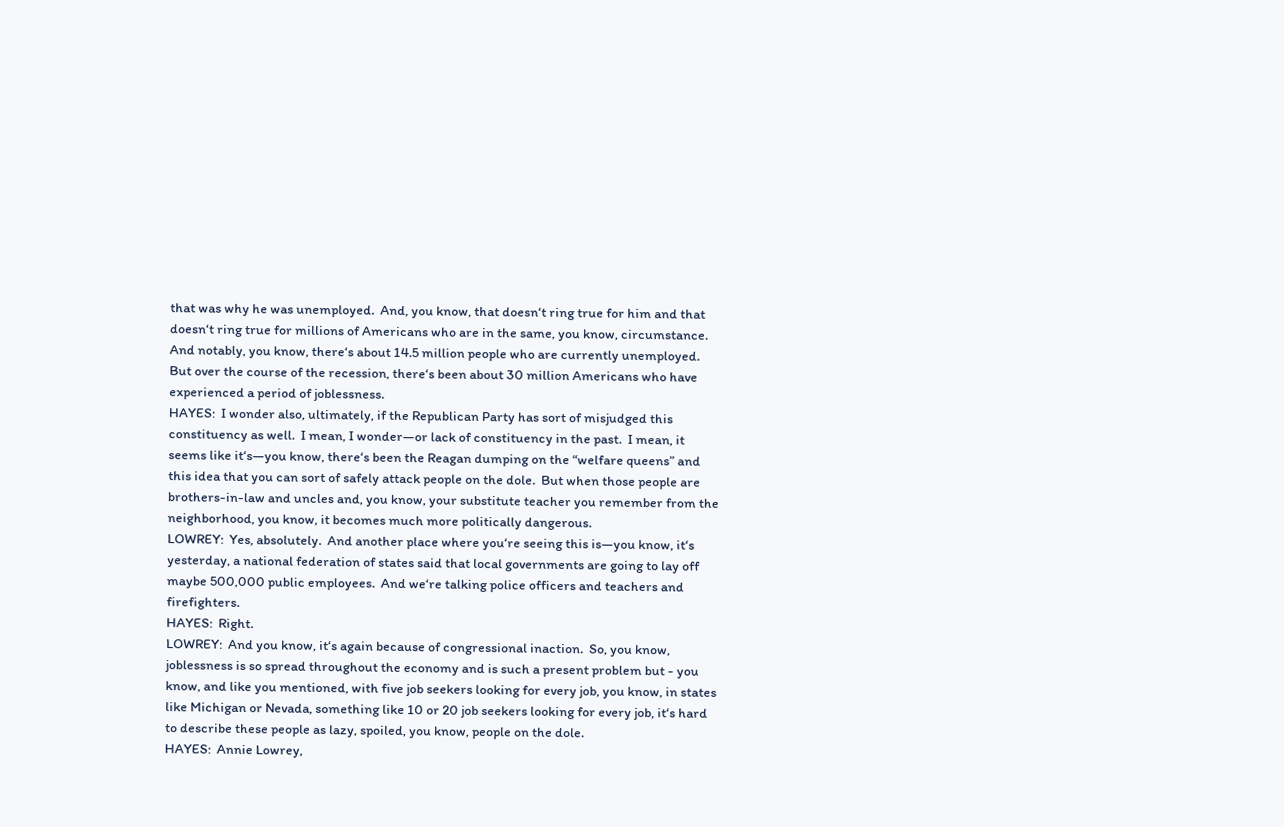that was why he was unemployed.  And, you know, that doesn‘t ring true for him and that doesn‘t ring true for millions of Americans who are in the same, you know, circumstance.
And notably, you know, there‘s about 14.5 million people who are currently unemployed.  But over the course of the recession, there‘s been about 30 million Americans who have experienced a period of joblessness.
HAYES:  I wonder also, ultimately, if the Republican Party has sort of misjudged this constituency as well.  I mean, I wonder—or lack of constituency in the past.  I mean, it seems like it‘s—you know, there‘s been the Reagan dumping on the “welfare queens” and this idea that you can sort of safely attack people on the dole.  But when those people are brothers-in-law and uncles and, you know, your substitute teacher you remember from the neighborhood, you know, it becomes much more politically dangerous.
LOWREY:  Yes, absolutely.  And another place where you‘re seeing this is—you know, it‘s yesterday, a national federation of states said that local governments are going to lay off maybe 500,000 public employees.  And we‘re talking police officers and teachers and firefighters.
HAYES:  Right.
LOWREY:  And you know, it‘s again because of congressional inaction.  So, you know, joblessness is so spread throughout the economy and is such a present problem but - you know, and like you mentioned, with five job seekers looking for every job, you know, in states like Michigan or Nevada, something like 10 or 20 job seekers looking for every job, it‘s hard to describe these people as lazy, spoiled, you know, people on the dole.
HAYES:  Annie Lowrey,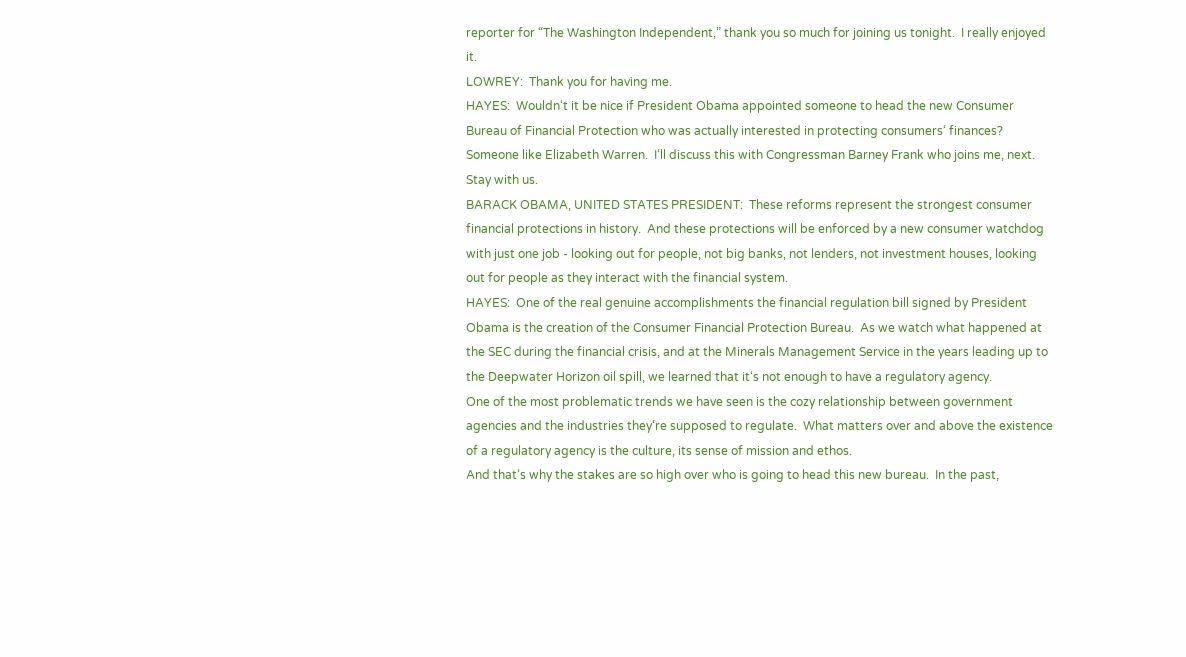reporter for “The Washington Independent,” thank you so much for joining us tonight.  I really enjoyed it.
LOWREY:  Thank you for having me.
HAYES:  Wouldn‘t it be nice if President Obama appointed someone to head the new Consumer Bureau of Financial Protection who was actually interested in protecting consumers‘ finances?  Someone like Elizabeth Warren.  I‘ll discuss this with Congressman Barney Frank who joins me, next.  Stay with us.
BARACK OBAMA, UNITED STATES PRESIDENT:  These reforms represent the strongest consumer financial protections in history.  And these protections will be enforced by a new consumer watchdog with just one job - looking out for people, not big banks, not lenders, not investment houses, looking out for people as they interact with the financial system.
HAYES:  One of the real genuine accomplishments the financial regulation bill signed by President Obama is the creation of the Consumer Financial Protection Bureau.  As we watch what happened at the SEC during the financial crisis, and at the Minerals Management Service in the years leading up to the Deepwater Horizon oil spill, we learned that it‘s not enough to have a regulatory agency.
One of the most problematic trends we have seen is the cozy relationship between government agencies and the industries they‘re supposed to regulate.  What matters over and above the existence of a regulatory agency is the culture, its sense of mission and ethos.
And that‘s why the stakes are so high over who is going to head this new bureau.  In the past,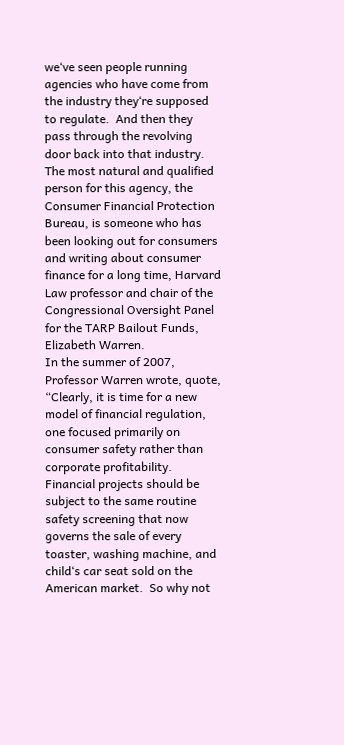we‘ve seen people running agencies who have come from the industry they‘re supposed to regulate.  And then they pass through the revolving door back into that industry.
The most natural and qualified person for this agency, the Consumer Financial Protection Bureau, is someone who has been looking out for consumers and writing about consumer finance for a long time, Harvard Law professor and chair of the Congressional Oversight Panel for the TARP Bailout Funds, Elizabeth Warren.
In the summer of 2007, Professor Warren wrote, quote, “Clearly, it is time for a new model of financial regulation, one focused primarily on consumer safety rather than corporate profitability.  Financial projects should be subject to the same routine safety screening that now governs the sale of every toaster, washing machine, and child‘s car seat sold on the American market.  So why not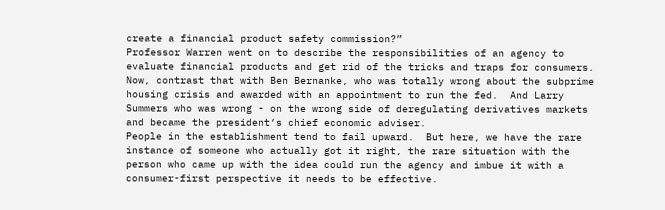create a financial product safety commission?”
Professor Warren went on to describe the responsibilities of an agency to evaluate financial products and get rid of the tricks and traps for consumers.
Now, contrast that with Ben Bernanke, who was totally wrong about the subprime housing crisis and awarded with an appointment to run the fed.  And Larry Summers who was wrong - on the wrong side of deregulating derivatives markets and became the president‘s chief economic adviser.
People in the establishment tend to fail upward.  But here, we have the rare instance of someone who actually got it right, the rare situation with the person who came up with the idea could run the agency and imbue it with a consumer-first perspective it needs to be effective.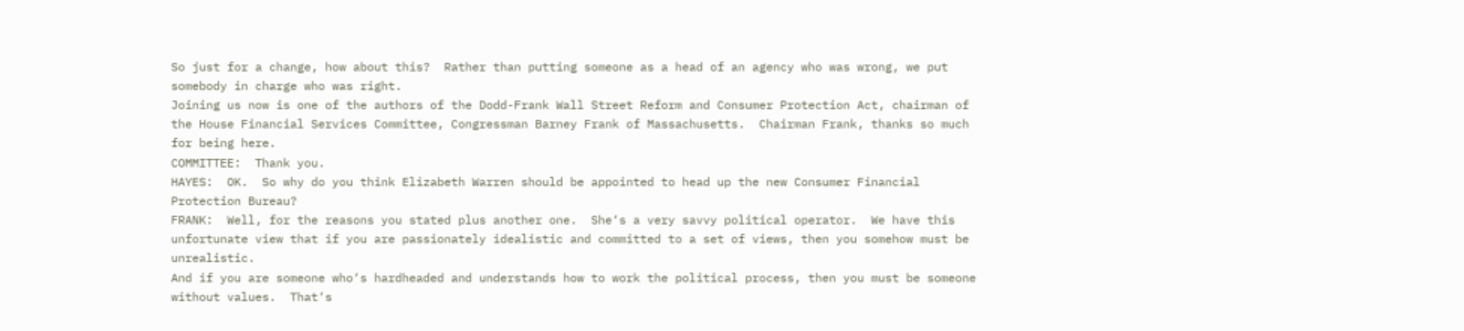So just for a change, how about this?  Rather than putting someone as a head of an agency who was wrong, we put somebody in charge who was right.
Joining us now is one of the authors of the Dodd-Frank Wall Street Reform and Consumer Protection Act, chairman of the House Financial Services Committee, Congressman Barney Frank of Massachusetts.  Chairman Frank, thanks so much for being here.
COMMITTEE:  Thank you.
HAYES:  OK.  So why do you think Elizabeth Warren should be appointed to head up the new Consumer Financial Protection Bureau?
FRANK:  Well, for the reasons you stated plus another one.  She‘s a very savvy political operator.  We have this unfortunate view that if you are passionately idealistic and committed to a set of views, then you somehow must be unrealistic.
And if you are someone who‘s hardheaded and understands how to work the political process, then you must be someone without values.  That‘s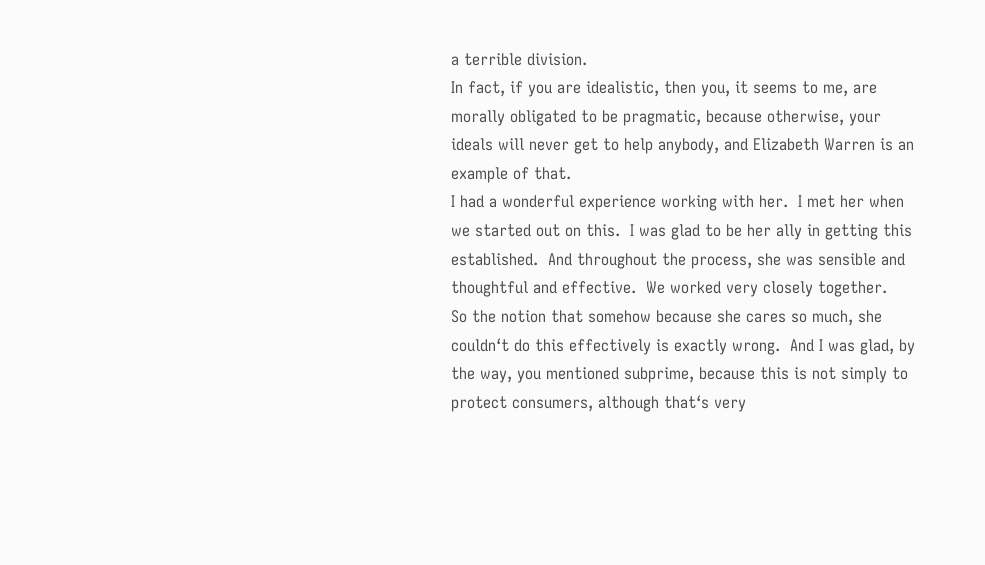a terrible division.
In fact, if you are idealistic, then you, it seems to me, are morally obligated to be pragmatic, because otherwise, your ideals will never get to help anybody, and Elizabeth Warren is an example of that.
I had a wonderful experience working with her.  I met her when we started out on this.  I was glad to be her ally in getting this established.  And throughout the process, she was sensible and thoughtful and effective.  We worked very closely together.
So the notion that somehow because she cares so much, she couldn‘t do this effectively is exactly wrong.  And I was glad, by the way, you mentioned subprime, because this is not simply to protect consumers, although that‘s very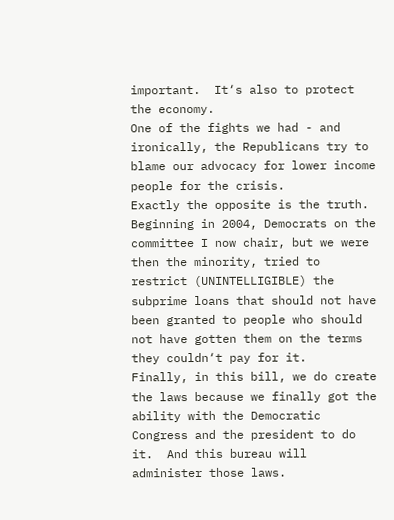important.  It‘s also to protect the economy.
One of the fights we had - and ironically, the Republicans try to blame our advocacy for lower income people for the crisis.
Exactly the opposite is the truth.  Beginning in 2004, Democrats on the committee I now chair, but we were then the minority, tried to restrict (UNINTELLIGIBLE) the subprime loans that should not have been granted to people who should not have gotten them on the terms they couldn‘t pay for it.
Finally, in this bill, we do create the laws because we finally got the ability with the Democratic Congress and the president to do it.  And this bureau will administer those laws.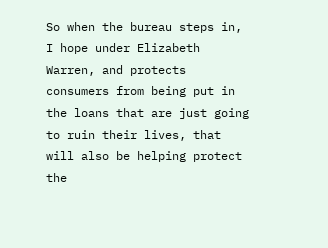So when the bureau steps in, I hope under Elizabeth Warren, and protects consumers from being put in the loans that are just going to ruin their lives, that will also be helping protect the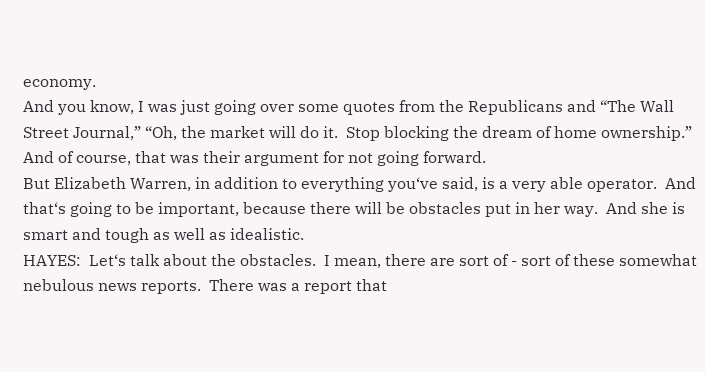economy.
And you know, I was just going over some quotes from the Republicans and “The Wall Street Journal,” “Oh, the market will do it.  Stop blocking the dream of home ownership.”  And of course, that was their argument for not going forward.
But Elizabeth Warren, in addition to everything you‘ve said, is a very able operator.  And that‘s going to be important, because there will be obstacles put in her way.  And she is smart and tough as well as idealistic.
HAYES:  Let‘s talk about the obstacles.  I mean, there are sort of - sort of these somewhat nebulous news reports.  There was a report that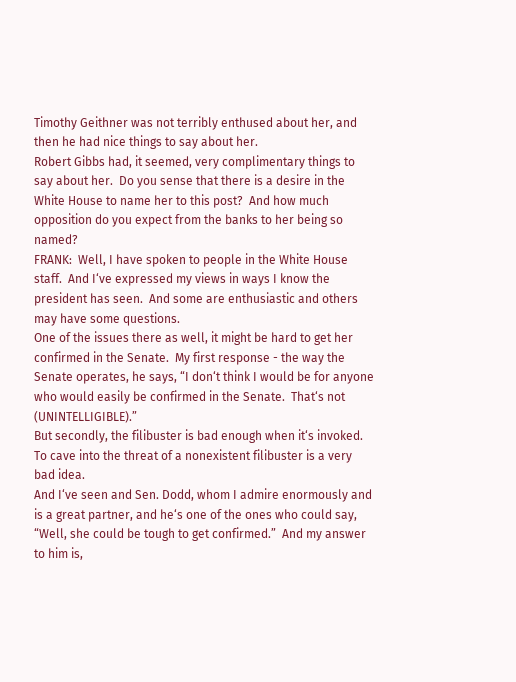Timothy Geithner was not terribly enthused about her, and then he had nice things to say about her.
Robert Gibbs had, it seemed, very complimentary things to say about her.  Do you sense that there is a desire in the White House to name her to this post?  And how much opposition do you expect from the banks to her being so named?
FRANK:  Well, I have spoken to people in the White House staff.  And I‘ve expressed my views in ways I know the president has seen.  And some are enthusiastic and others may have some questions.
One of the issues there as well, it might be hard to get her confirmed in the Senate.  My first response - the way the Senate operates, he says, “I don‘t think I would be for anyone who would easily be confirmed in the Senate.  That‘s not (UNINTELLIGIBLE).”
But secondly, the filibuster is bad enough when it‘s invoked.  To cave into the threat of a nonexistent filibuster is a very bad idea.
And I‘ve seen and Sen. Dodd, whom I admire enormously and is a great partner, and he‘s one of the ones who could say, “Well, she could be tough to get confirmed.”  And my answer to him is,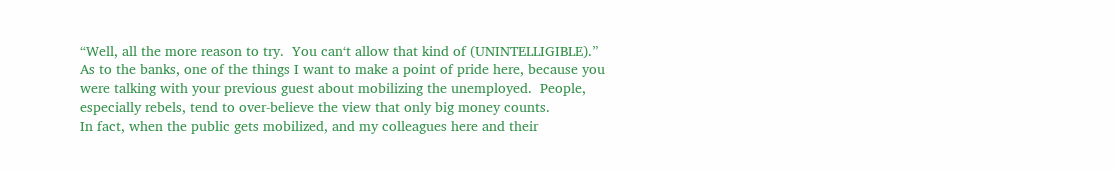“Well, all the more reason to try.  You can‘t allow that kind of (UNINTELLIGIBLE).”
As to the banks, one of the things I want to make a point of pride here, because you were talking with your previous guest about mobilizing the unemployed.  People, especially rebels, tend to over-believe the view that only big money counts.
In fact, when the public gets mobilized, and my colleagues here and their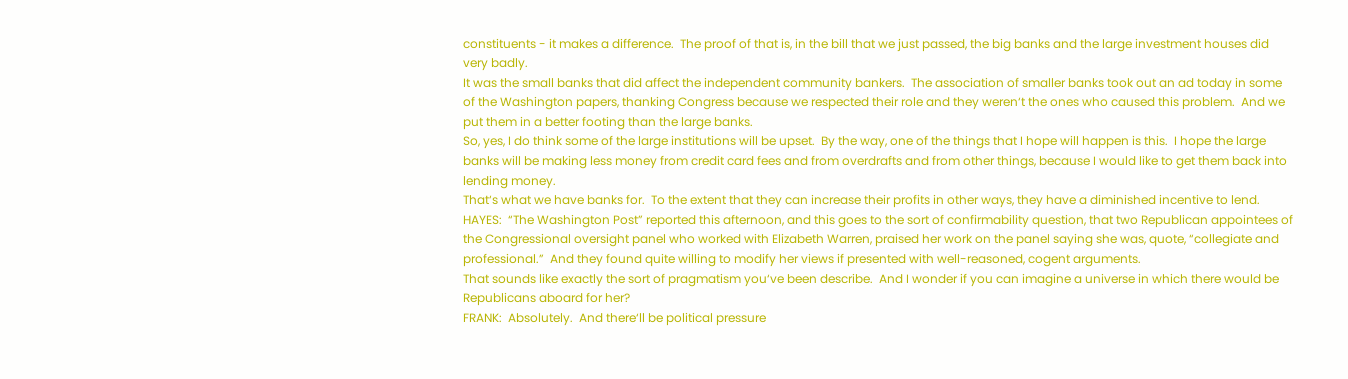constituents - it makes a difference.  The proof of that is, in the bill that we just passed, the big banks and the large investment houses did very badly.
It was the small banks that did affect the independent community bankers.  The association of smaller banks took out an ad today in some of the Washington papers, thanking Congress because we respected their role and they weren‘t the ones who caused this problem.  And we put them in a better footing than the large banks.
So, yes, I do think some of the large institutions will be upset.  By the way, one of the things that I hope will happen is this.  I hope the large banks will be making less money from credit card fees and from overdrafts and from other things, because I would like to get them back into lending money.
That‘s what we have banks for.  To the extent that they can increase their profits in other ways, they have a diminished incentive to lend.
HAYES:  “The Washington Post” reported this afternoon, and this goes to the sort of confirmability question, that two Republican appointees of the Congressional oversight panel who worked with Elizabeth Warren, praised her work on the panel saying she was, quote, “collegiate and professional.”  And they found quite willing to modify her views if presented with well-reasoned, cogent arguments.
That sounds like exactly the sort of pragmatism you‘ve been describe.  And I wonder if you can imagine a universe in which there would be Republicans aboard for her?
FRANK:  Absolutely.  And there‘ll be political pressure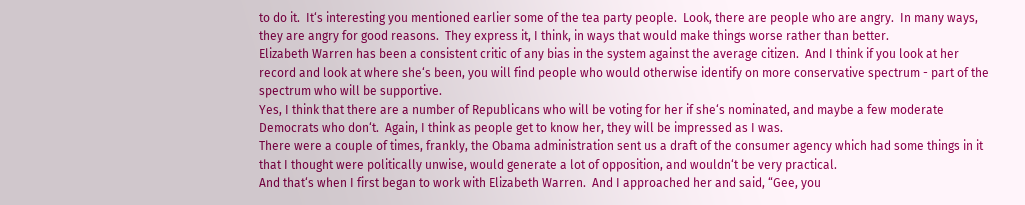to do it.  It‘s interesting you mentioned earlier some of the tea party people.  Look, there are people who are angry.  In many ways, they are angry for good reasons.  They express it, I think, in ways that would make things worse rather than better.
Elizabeth Warren has been a consistent critic of any bias in the system against the average citizen.  And I think if you look at her record and look at where she‘s been, you will find people who would otherwise identify on more conservative spectrum - part of the spectrum who will be supportive.
Yes, I think that there are a number of Republicans who will be voting for her if she‘s nominated, and maybe a few moderate Democrats who don‘t.  Again, I think as people get to know her, they will be impressed as I was.
There were a couple of times, frankly, the Obama administration sent us a draft of the consumer agency which had some things in it that I thought were politically unwise, would generate a lot of opposition, and wouldn‘t be very practical.
And that‘s when I first began to work with Elizabeth Warren.  And I approached her and said, “Gee, you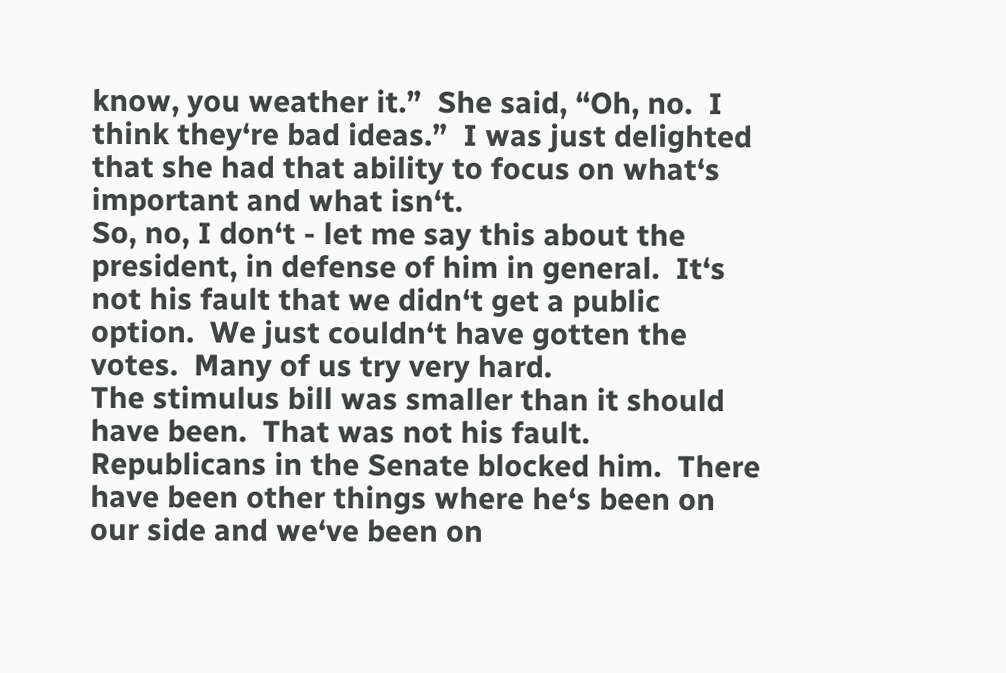know, you weather it.”  She said, “Oh, no.  I think they‘re bad ideas.”  I was just delighted that she had that ability to focus on what‘s important and what isn‘t.
So, no, I don‘t - let me say this about the president, in defense of him in general.  It‘s not his fault that we didn‘t get a public option.  We just couldn‘t have gotten the votes.  Many of us try very hard.
The stimulus bill was smaller than it should have been.  That was not his fault.  Republicans in the Senate blocked him.  There have been other things where he‘s been on our side and we‘ve been on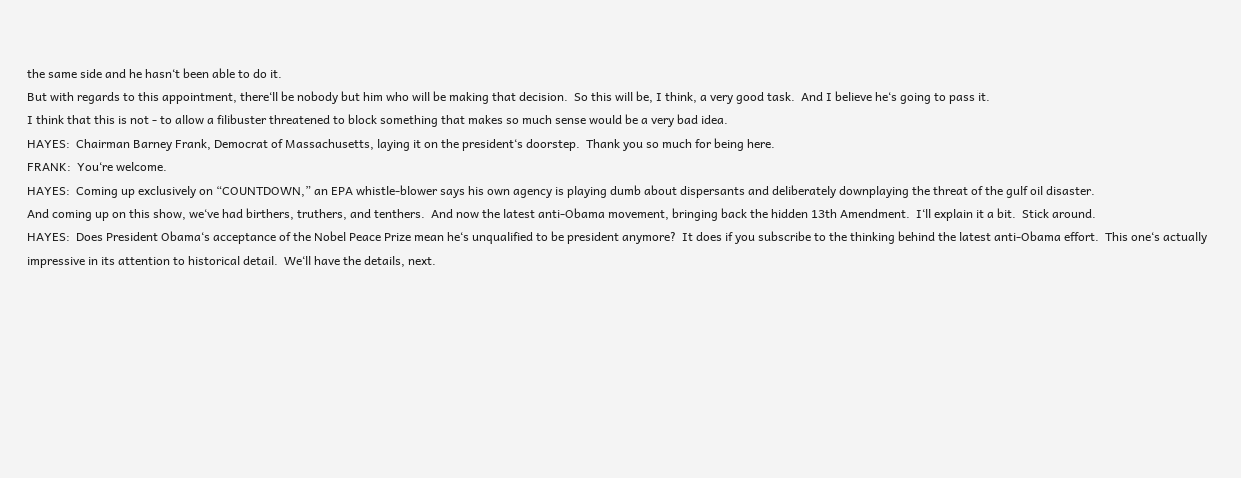the same side and he hasn‘t been able to do it.
But with regards to this appointment, there‘ll be nobody but him who will be making that decision.  So this will be, I think, a very good task.  And I believe he‘s going to pass it.
I think that this is not - to allow a filibuster threatened to block something that makes so much sense would be a very bad idea.
HAYES:  Chairman Barney Frank, Democrat of Massachusetts, laying it on the president‘s doorstep.  Thank you so much for being here.
FRANK:  You‘re welcome.
HAYES:  Coming up exclusively on “COUNTDOWN,” an EPA whistle-blower says his own agency is playing dumb about dispersants and deliberately downplaying the threat of the gulf oil disaster.
And coming up on this show, we‘ve had birthers, truthers, and tenthers.  And now the latest anti-Obama movement, bringing back the hidden 13th Amendment.  I‘ll explain it a bit.  Stick around.
HAYES:  Does President Obama‘s acceptance of the Nobel Peace Prize mean he‘s unqualified to be president anymore?  It does if you subscribe to the thinking behind the latest anti-Obama effort.  This one‘s actually impressive in its attention to historical detail.  We‘ll have the details, next.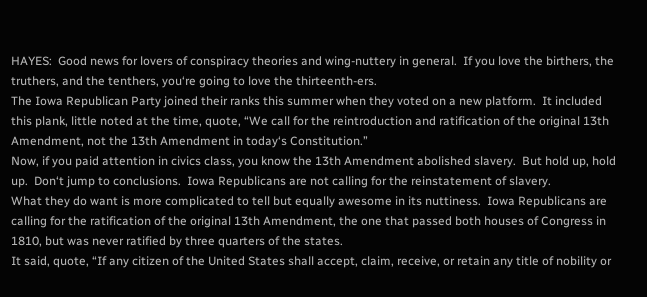HAYES:  Good news for lovers of conspiracy theories and wing-nuttery in general.  If you love the birthers, the truthers, and the tenthers, you‘re going to love the thirteenth-ers.
The Iowa Republican Party joined their ranks this summer when they voted on a new platform.  It included this plank, little noted at the time, quote, “We call for the reintroduction and ratification of the original 13th Amendment, not the 13th Amendment in today‘s Constitution.”
Now, if you paid attention in civics class, you know the 13th Amendment abolished slavery.  But hold up, hold up.  Don‘t jump to conclusions.  Iowa Republicans are not calling for the reinstatement of slavery.
What they do want is more complicated to tell but equally awesome in its nuttiness.  Iowa Republicans are calling for the ratification of the original 13th Amendment, the one that passed both houses of Congress in 1810, but was never ratified by three quarters of the states.
It said, quote, “If any citizen of the United States shall accept, claim, receive, or retain any title of nobility or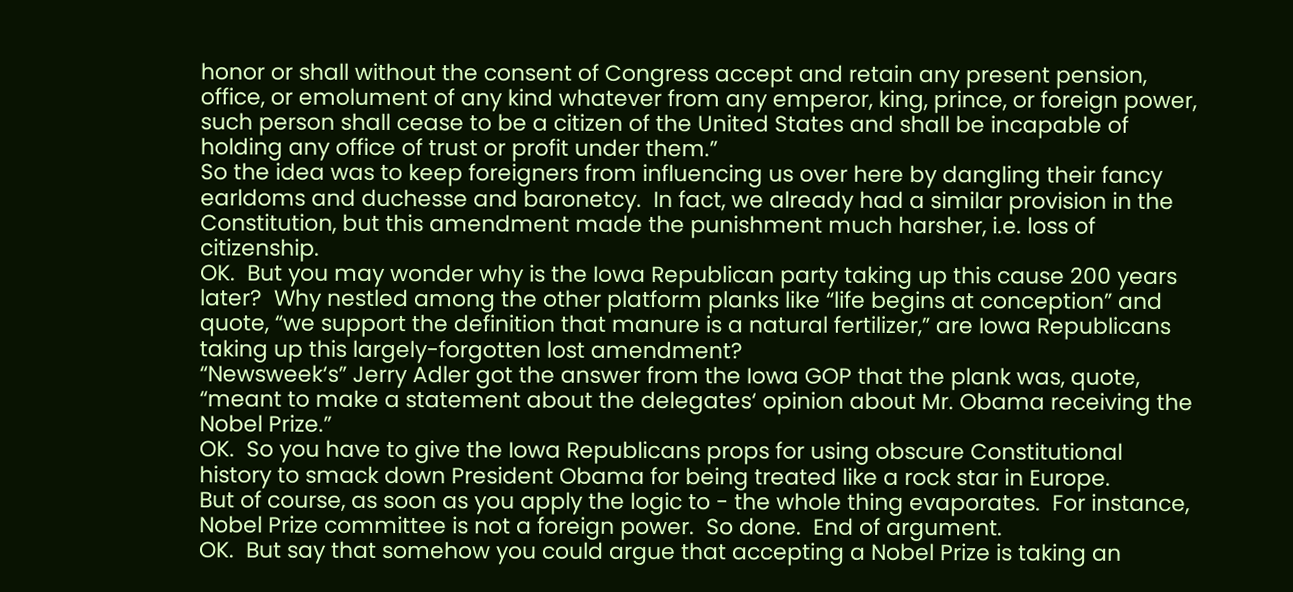honor or shall without the consent of Congress accept and retain any present pension, office, or emolument of any kind whatever from any emperor, king, prince, or foreign power, such person shall cease to be a citizen of the United States and shall be incapable of holding any office of trust or profit under them.”
So the idea was to keep foreigners from influencing us over here by dangling their fancy earldoms and duchesse and baronetcy.  In fact, we already had a similar provision in the Constitution, but this amendment made the punishment much harsher, i.e. loss of citizenship.
OK.  But you may wonder why is the Iowa Republican party taking up this cause 200 years later?  Why nestled among the other platform planks like “life begins at conception” and quote, “we support the definition that manure is a natural fertilizer,” are Iowa Republicans taking up this largely-forgotten lost amendment?
“Newsweek‘s” Jerry Adler got the answer from the Iowa GOP that the plank was, quote, “meant to make a statement about the delegates‘ opinion about Mr. Obama receiving the Nobel Prize.”
OK.  So you have to give the Iowa Republicans props for using obscure Constitutional history to smack down President Obama for being treated like a rock star in Europe.
But of course, as soon as you apply the logic to - the whole thing evaporates.  For instance, Nobel Prize committee is not a foreign power.  So done.  End of argument.
OK.  But say that somehow you could argue that accepting a Nobel Prize is taking an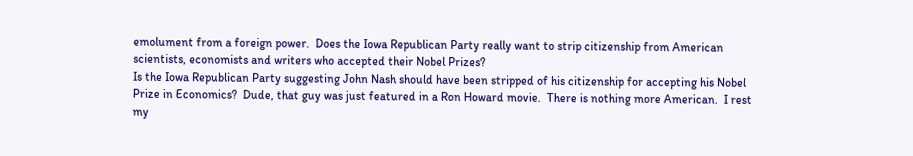emolument from a foreign power.  Does the Iowa Republican Party really want to strip citizenship from American scientists, economists and writers who accepted their Nobel Prizes?
Is the Iowa Republican Party suggesting John Nash should have been stripped of his citizenship for accepting his Nobel Prize in Economics?  Dude, that guy was just featured in a Ron Howard movie.  There is nothing more American.  I rest my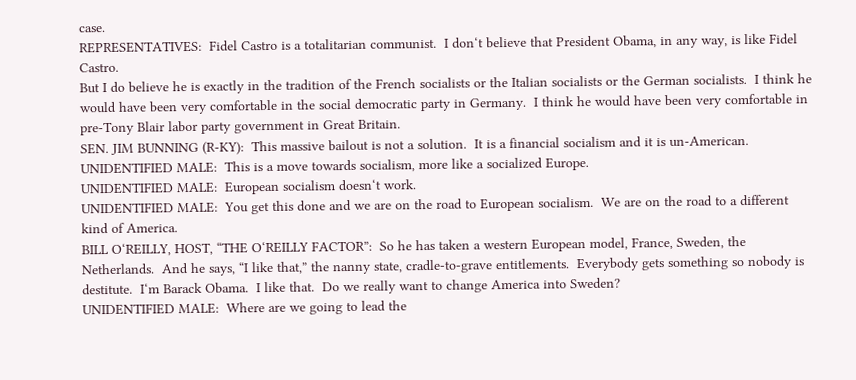case.
REPRESENTATIVES:  Fidel Castro is a totalitarian communist.  I don‘t believe that President Obama, in any way, is like Fidel Castro.
But I do believe he is exactly in the tradition of the French socialists or the Italian socialists or the German socialists.  I think he would have been very comfortable in the social democratic party in Germany.  I think he would have been very comfortable in pre-Tony Blair labor party government in Great Britain.
SEN. JIM BUNNING (R-KY):  This massive bailout is not a solution.  It is a financial socialism and it is un-American.
UNIDENTIFIED MALE:  This is a move towards socialism, more like a socialized Europe.
UNIDENTIFIED MALE:  European socialism doesn‘t work.
UNIDENTIFIED MALE:  You get this done and we are on the road to European socialism.  We are on the road to a different kind of America.
BILL O‘REILLY, HOST, “THE O‘REILLY FACTOR”:  So he has taken a western European model, France, Sweden, the Netherlands.  And he says, “I like that,” the nanny state, cradle-to-grave entitlements.  Everybody gets something so nobody is destitute.  I‘m Barack Obama.  I like that.  Do we really want to change America into Sweden?
UNIDENTIFIED MALE:  Where are we going to lead the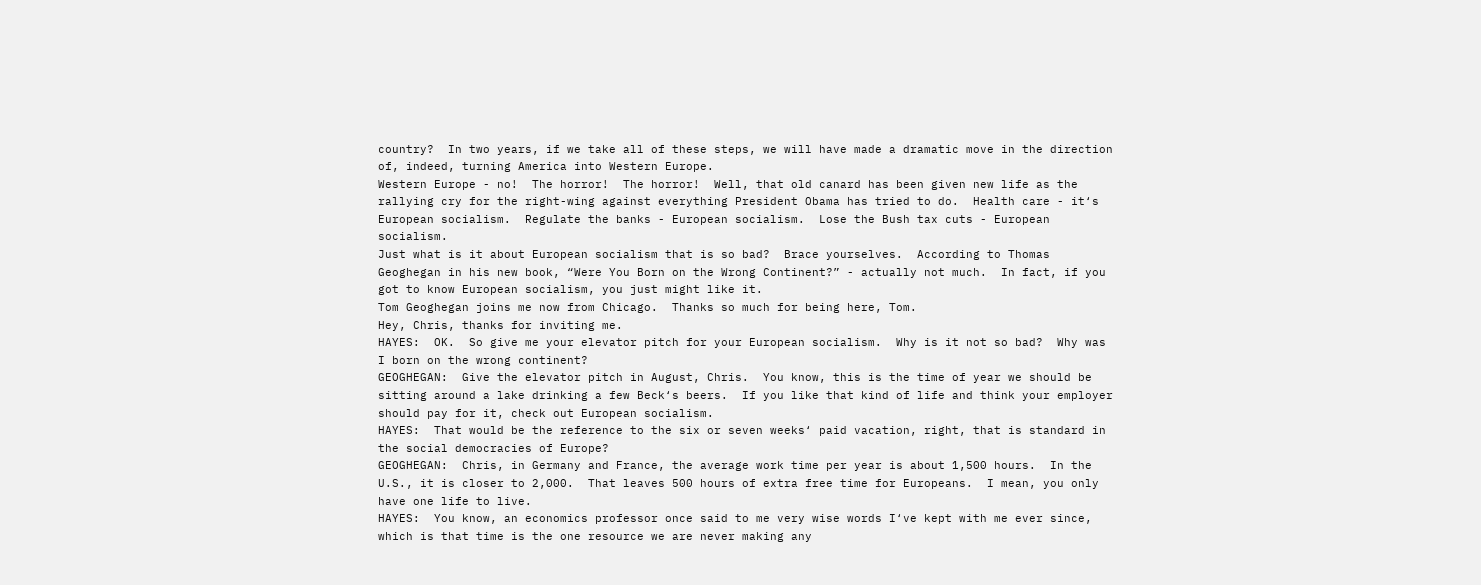country?  In two years, if we take all of these steps, we will have made a dramatic move in the direction of, indeed, turning America into Western Europe.
Western Europe - no!  The horror!  The horror!  Well, that old canard has been given new life as the rallying cry for the right-wing against everything President Obama has tried to do.  Health care - it‘s European socialism.  Regulate the banks - European socialism.  Lose the Bush tax cuts - European socialism.
Just what is it about European socialism that is so bad?  Brace yourselves.  According to Thomas Geoghegan in his new book, “Were You Born on the Wrong Continent?” - actually not much.  In fact, if you got to know European socialism, you just might like it.
Tom Geoghegan joins me now from Chicago.  Thanks so much for being here, Tom.
Hey, Chris, thanks for inviting me.
HAYES:  OK.  So give me your elevator pitch for your European socialism.  Why is it not so bad?  Why was I born on the wrong continent?
GEOGHEGAN:  Give the elevator pitch in August, Chris.  You know, this is the time of year we should be sitting around a lake drinking a few Beck‘s beers.  If you like that kind of life and think your employer should pay for it, check out European socialism.
HAYES:  That would be the reference to the six or seven weeks‘ paid vacation, right, that is standard in the social democracies of Europe?
GEOGHEGAN:  Chris, in Germany and France, the average work time per year is about 1,500 hours.  In the U.S., it is closer to 2,000.  That leaves 500 hours of extra free time for Europeans.  I mean, you only have one life to live.
HAYES:  You know, an economics professor once said to me very wise words I‘ve kept with me ever since, which is that time is the one resource we are never making any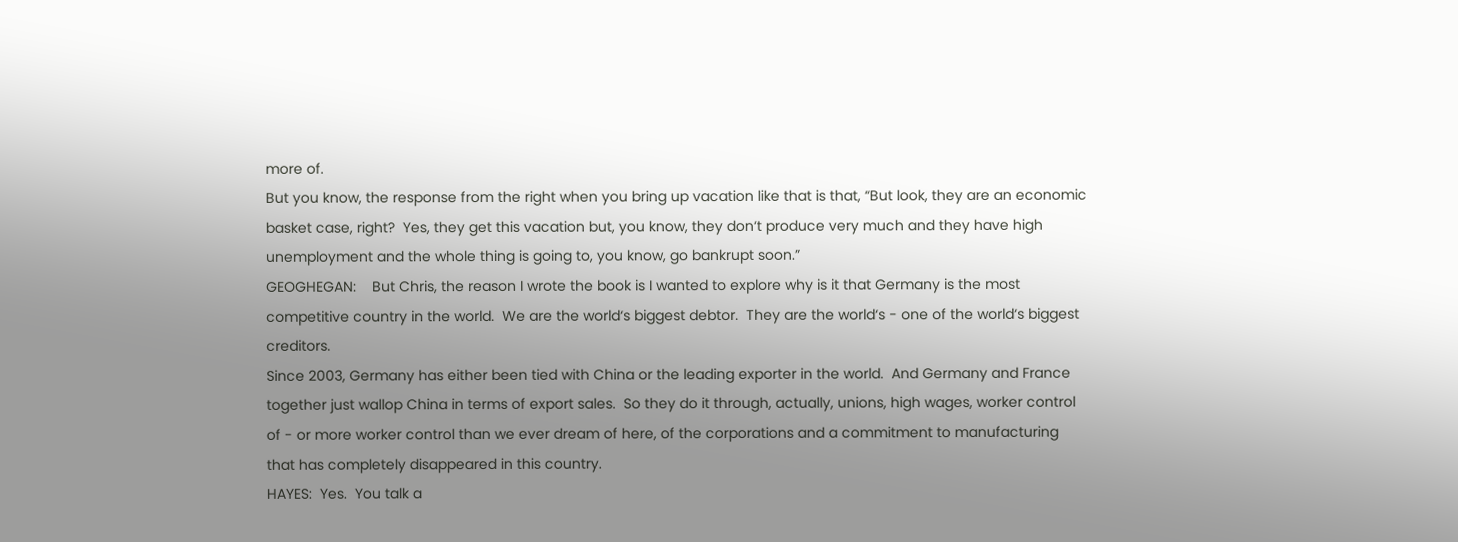more of.
But you know, the response from the right when you bring up vacation like that is that, “But look, they are an economic basket case, right?  Yes, they get this vacation but, you know, they don‘t produce very much and they have high unemployment and the whole thing is going to, you know, go bankrupt soon.”
GEOGHEGAN:    But Chris, the reason I wrote the book is I wanted to explore why is it that Germany is the most competitive country in the world.  We are the world‘s biggest debtor.  They are the world‘s - one of the world‘s biggest creditors.
Since 2003, Germany has either been tied with China or the leading exporter in the world.  And Germany and France together just wallop China in terms of export sales.  So they do it through, actually, unions, high wages, worker control of - or more worker control than we ever dream of here, of the corporations and a commitment to manufacturing that has completely disappeared in this country.
HAYES:  Yes.  You talk a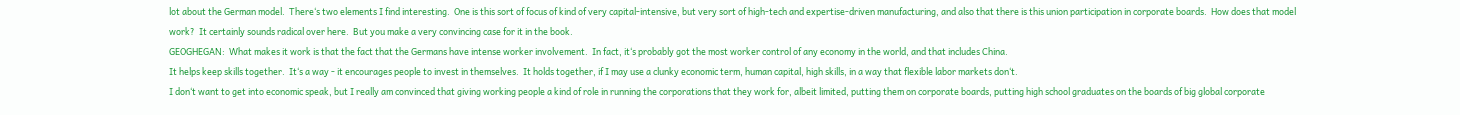lot about the German model.  There‘s two elements I find interesting.  One is this sort of focus of kind of very capital-intensive, but very sort of high-tech and expertise-driven manufacturing, and also that there is this union participation in corporate boards.  How does that model work?  It certainly sounds radical over here.  But you make a very convincing case for it in the book.
GEOGHEGAN:  What makes it work is that the fact that the Germans have intense worker involvement.  In fact, it‘s probably got the most worker control of any economy in the world, and that includes China.
It helps keep skills together.  It‘s a way - it encourages people to invest in themselves.  It holds together, if I may use a clunky economic term, human capital, high skills, in a way that flexible labor markets don‘t.
I don‘t want to get into economic speak, but I really am convinced that giving working people a kind of role in running the corporations that they work for, albeit limited, putting them on corporate boards, putting high school graduates on the boards of big global corporate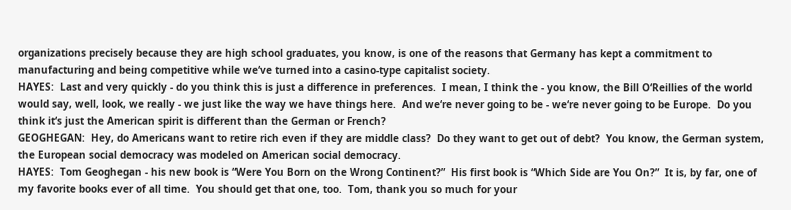organizations precisely because they are high school graduates, you know, is one of the reasons that Germany has kept a commitment to manufacturing and being competitive while we‘ve turned into a casino-type capitalist society.
HAYES:  Last and very quickly - do you think this is just a difference in preferences.  I mean, I think the - you know, the Bill O‘Reillies of the world would say, well, look, we really - we just like the way we have things here.  And we‘re never going to be - we‘re never going to be Europe.  Do you think it‘s just the American spirit is different than the German or French?
GEOGHEGAN:  Hey, do Americans want to retire rich even if they are middle class?  Do they want to get out of debt?  You know, the German system, the European social democracy was modeled on American social democracy.
HAYES:  Tom Geoghegan - his new book is “Were You Born on the Wrong Continent?”  His first book is “Which Side are You On?”  It is, by far, one of my favorite books ever of all time.  You should get that one, too.  Tom, thank you so much for your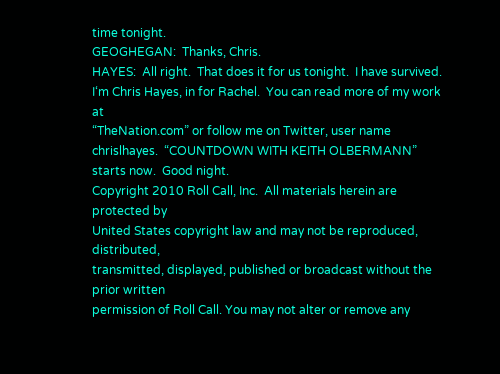time tonight.
GEOGHEGAN:  Thanks, Chris.
HAYES:  All right.  That does it for us tonight.  I have survived.
I‘m Chris Hayes, in for Rachel.  You can read more of my work at
“TheNation.com” or follow me on Twitter, user name chrislhayes.  “COUNTDOWN WITH KEITH OLBERMANN” starts now.  Good night.
Copyright 2010 Roll Call, Inc.  All materials herein are protected by
United States copyright law and may not be reproduced, distributed,
transmitted, displayed, published or broadcast without the prior written
permission of Roll Call. You may not alter or remove any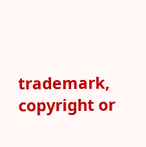trademark,
copyright or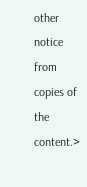other notice from copies of the content.>